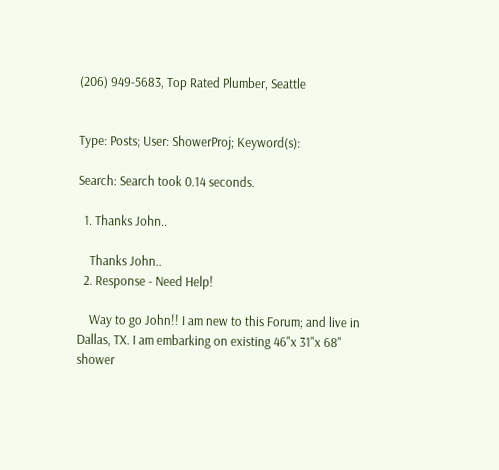(206) 949-5683, Top Rated Plumber, Seattle


Type: Posts; User: ShowerProj; Keyword(s):

Search: Search took 0.14 seconds.

  1. Thanks John..

    Thanks John..
  2. Response - Need Help!

    Way to go John!! I am new to this Forum; and live in Dallas, TX. I am embarking on existing 46"x 31"x 68" shower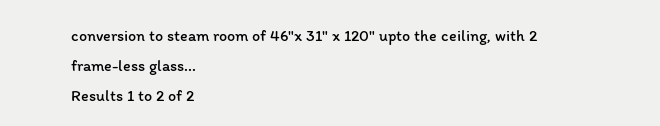conversion to steam room of 46"x 31" x 120" upto the ceiling, with 2 frame-less glass...
Results 1 to 2 of 2